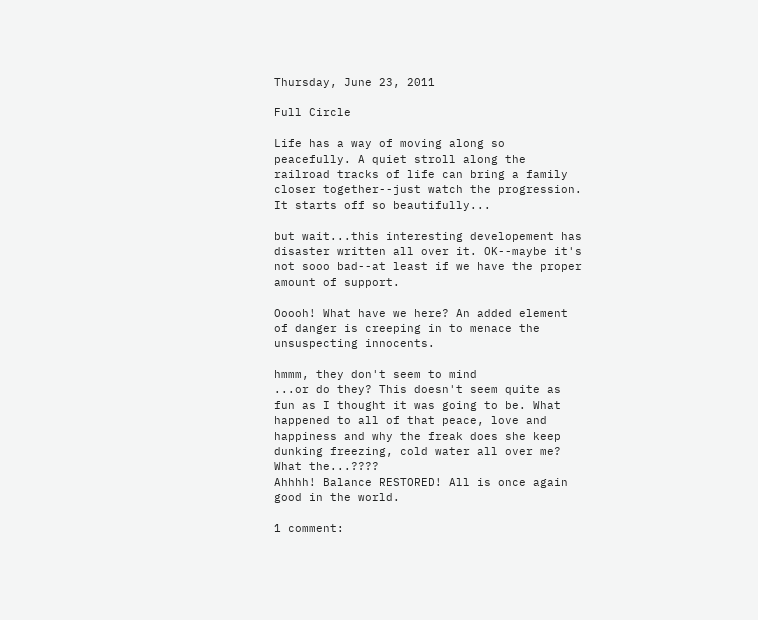Thursday, June 23, 2011

Full Circle

Life has a way of moving along so peacefully. A quiet stroll along the railroad tracks of life can bring a family closer together--just watch the progression.
It starts off so beautifully...

but wait...this interesting developement has disaster written all over it. OK--maybe it's not sooo bad--at least if we have the proper amount of support.

Ooooh! What have we here? An added element of danger is creeping in to menace the unsuspecting innocents.

hmmm, they don't seem to mind
...or do they? This doesn't seem quite as fun as I thought it was going to be. What happened to all of that peace, love and happiness and why the freak does she keep dunking freezing, cold water all over me? What the...????
Ahhhh! Balance RESTORED! All is once again good in the world.

1 comment: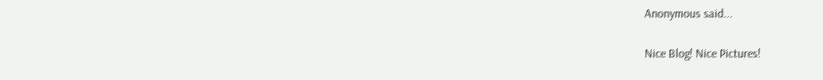Anonymous said...

Nice Blog! Nice Pictures!